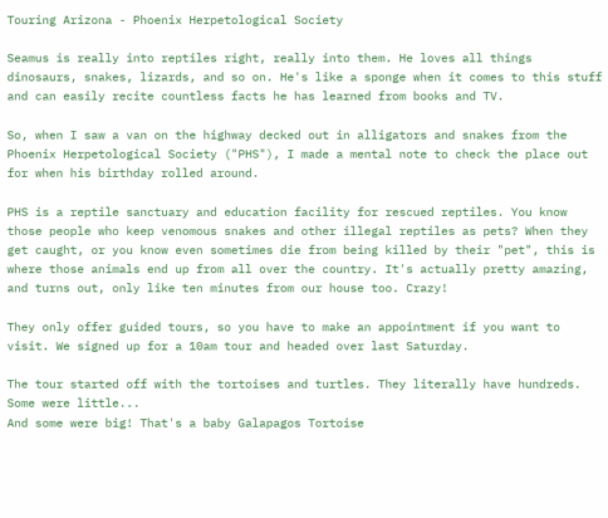Touring Arizona - Phoenix Herpetological Society

Seamus is really into reptiles right, really into them. He loves all things dinosaurs, snakes, lizards, and so on. He's like a sponge when it comes to this stuff and can easily recite countless facts he has learned from books and TV.

So, when I saw a van on the highway decked out in alligators and snakes from the Phoenix Herpetological Society ("PHS"), I made a mental note to check the place out for when his birthday rolled around.

PHS is a reptile sanctuary and education facility for rescued reptiles. You know those people who keep venomous snakes and other illegal reptiles as pets? When they get caught, or you know even sometimes die from being killed by their "pet", this is where those animals end up from all over the country. It's actually pretty amazing, and turns out, only like ten minutes from our house too. Crazy!

They only offer guided tours, so you have to make an appointment if you want to visit. We signed up for a 10am tour and headed over last Saturday.

The tour started off with the tortoises and turtles. They literally have hundreds. Some were little...
And some were big! That's a baby Galapagos Tortoise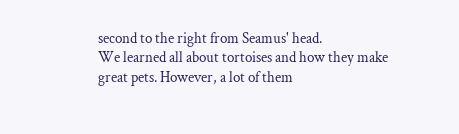second to the right from Seamus' head.
We learned all about tortoises and how they make great pets. However, a lot of them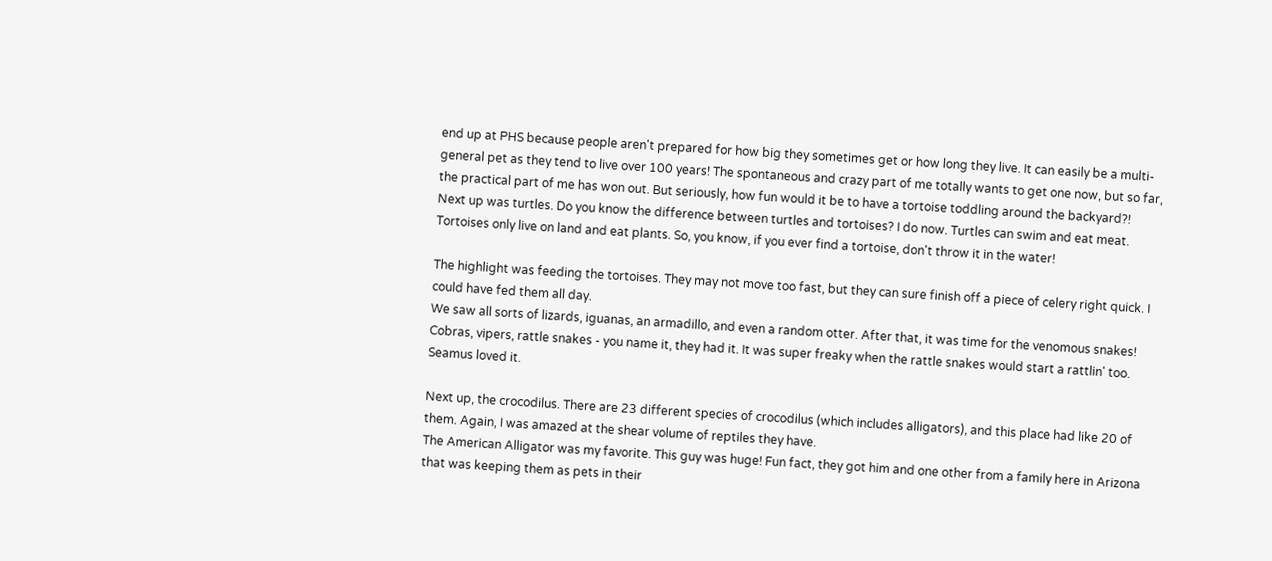end up at PHS because people aren't prepared for how big they sometimes get or how long they live. It can easily be a multi-general pet as they tend to live over 100 years! The spontaneous and crazy part of me totally wants to get one now, but so far, the practical part of me has won out. But seriously, how fun would it be to have a tortoise toddling around the backyard?!
Next up was turtles. Do you know the difference between turtles and tortoises? I do now. Turtles can swim and eat meat. Tortoises only live on land and eat plants. So, you know, if you ever find a tortoise, don't throw it in the water!

The highlight was feeding the tortoises. They may not move too fast, but they can sure finish off a piece of celery right quick. I could have fed them all day.
We saw all sorts of lizards, iguanas, an armadillo, and even a random otter. After that, it was time for the venomous snakes!
Cobras, vipers, rattle snakes - you name it, they had it. It was super freaky when the rattle snakes would start a rattlin' too. Seamus loved it.

Next up, the crocodilus. There are 23 different species of crocodilus (which includes alligators), and this place had like 20 of them. Again, I was amazed at the shear volume of reptiles they have.
The American Alligator was my favorite. This guy was huge! Fun fact, they got him and one other from a family here in Arizona that was keeping them as pets in their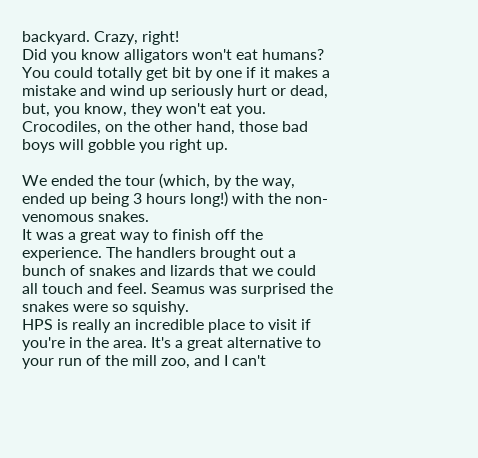backyard. Crazy, right!
Did you know alligators won't eat humans? You could totally get bit by one if it makes a mistake and wind up seriously hurt or dead, but, you know, they won't eat you. Crocodiles, on the other hand, those bad boys will gobble you right up.

We ended the tour (which, by the way, ended up being 3 hours long!) with the non-venomous snakes.
It was a great way to finish off the experience. The handlers brought out a bunch of snakes and lizards that we could all touch and feel. Seamus was surprised the snakes were so squishy.
HPS is really an incredible place to visit if you're in the area. It's a great alternative to your run of the mill zoo, and I can't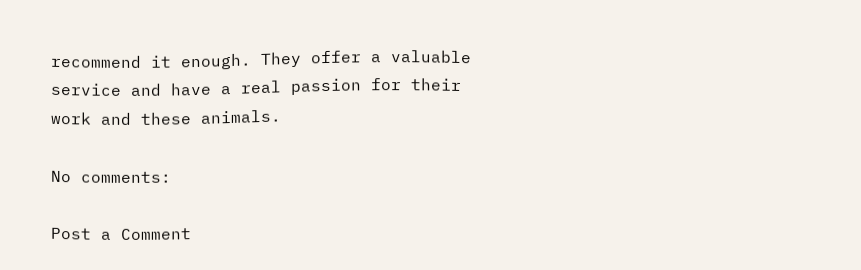recommend it enough. They offer a valuable service and have a real passion for their work and these animals.

No comments:

Post a Comment